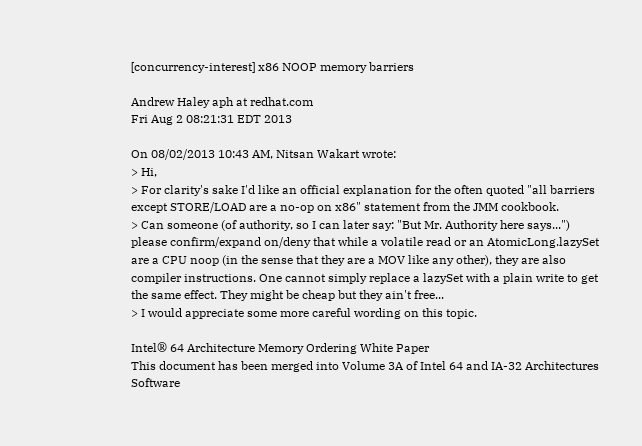[concurrency-interest] x86 NOOP memory barriers

Andrew Haley aph at redhat.com
Fri Aug 2 08:21:31 EDT 2013

On 08/02/2013 10:43 AM, Nitsan Wakart wrote:
> Hi,
> For clarity's sake I'd like an official explanation for the often quoted "all barriers except STORE/LOAD are a no-op on x86" statement from the JMM cookbook.
> Can someone (of authority, so I can later say: "But Mr. Authority here says...") please confirm/expand on/deny that while a volatile read or an AtomicLong.lazySet are a CPU noop (in the sense that they are a MOV like any other), they are also compiler instructions. One cannot simply replace a lazySet with a plain write to get the same effect. They might be cheap but they ain't free...
> I would appreciate some more careful wording on this topic.

Intel® 64 Architecture Memory Ordering White Paper
This document has been merged into Volume 3A of Intel 64 and IA-32 Architectures Software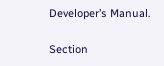Developer’s Manual.

Section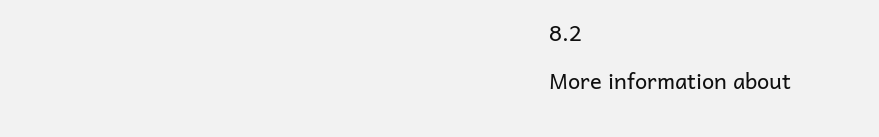8.2

More information about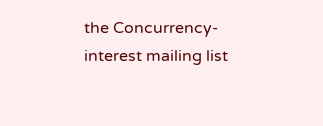the Concurrency-interest mailing list